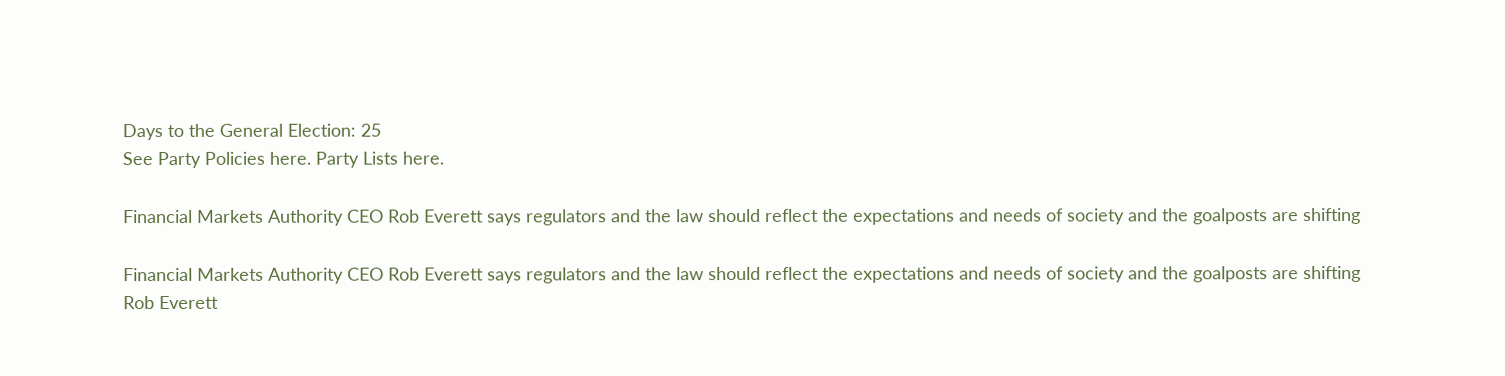Days to the General Election: 25
See Party Policies here. Party Lists here.

Financial Markets Authority CEO Rob Everett says regulators and the law should reflect the expectations and needs of society and the goalposts are shifting

Financial Markets Authority CEO Rob Everett says regulators and the law should reflect the expectations and needs of society and the goalposts are shifting
Rob Everett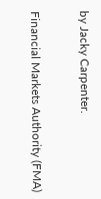by Jacky Carpenter.

Financial Markets Authority (FMA)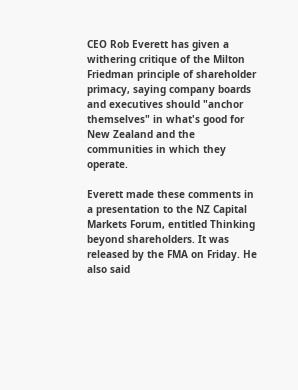CEO Rob Everett has given a withering critique of the Milton Friedman principle of shareholder primacy, saying company boards and executives should "anchor themselves" in what's good for New Zealand and the communities in which they operate.

Everett made these comments in a presentation to the NZ Capital Markets Forum, entitled Thinking beyond shareholders. It was released by the FMA on Friday. He also said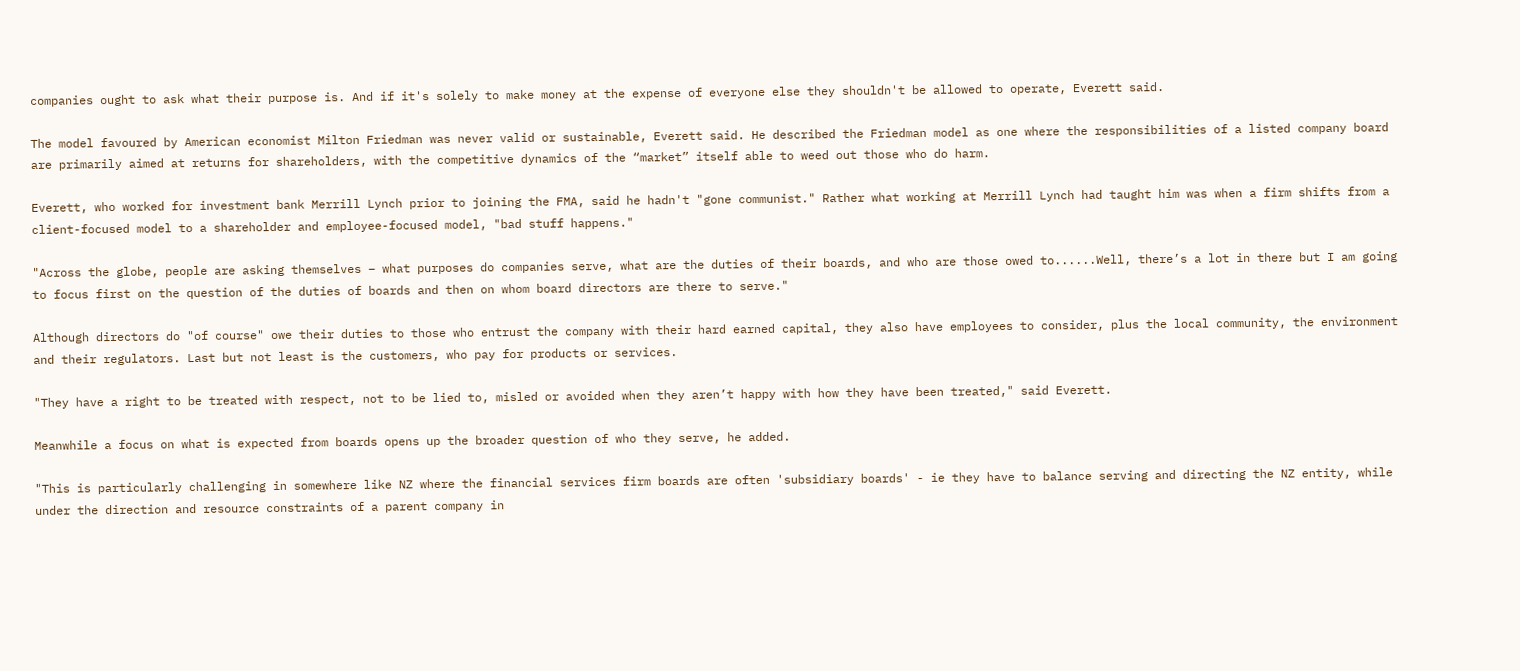companies ought to ask what their purpose is. And if it's solely to make money at the expense of everyone else they shouldn't be allowed to operate, Everett said.

The model favoured by American economist Milton Friedman was never valid or sustainable, Everett said. He described the Friedman model as one where the responsibilities of a listed company board are primarily aimed at returns for shareholders, with the competitive dynamics of the “market” itself able to weed out those who do harm.

Everett, who worked for investment bank Merrill Lynch prior to joining the FMA, said he hadn't "gone communist." Rather what working at Merrill Lynch had taught him was when a firm shifts from a client-focused model to a shareholder and employee-focused model, "bad stuff happens."

"Across the globe, people are asking themselves – what purposes do companies serve, what are the duties of their boards, and who are those owed to......Well, there’s a lot in there but I am going to focus first on the question of the duties of boards and then on whom board directors are there to serve."

Although directors do "of course" owe their duties to those who entrust the company with their hard earned capital, they also have employees to consider, plus the local community, the environment and their regulators. Last but not least is the customers, who pay for products or services.

"They have a right to be treated with respect, not to be lied to, misled or avoided when they aren’t happy with how they have been treated," said Everett.

Meanwhile a focus on what is expected from boards opens up the broader question of who they serve, he added.

"This is particularly challenging in somewhere like NZ where the financial services firm boards are often 'subsidiary boards' - ie they have to balance serving and directing the NZ entity, while under the direction and resource constraints of a parent company in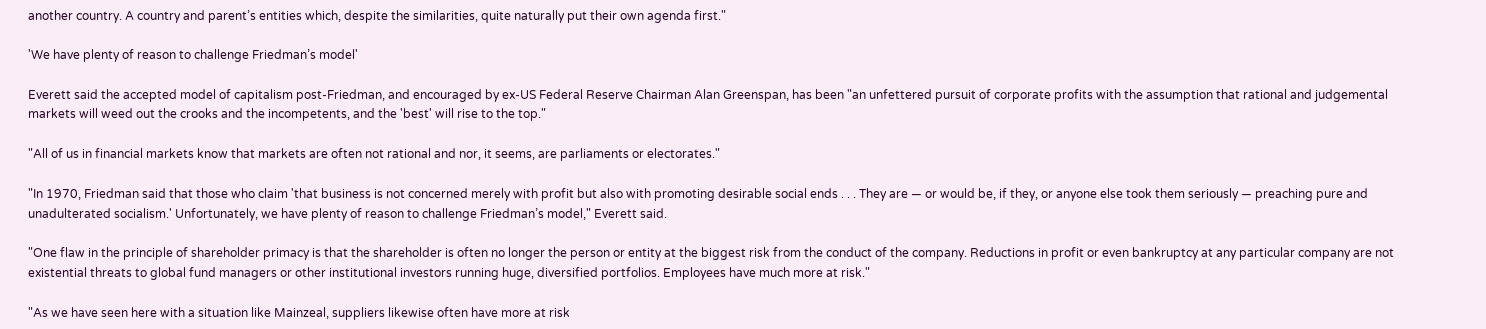another country. A country and parent’s entities which, despite the similarities, quite naturally put their own agenda first."

'We have plenty of reason to challenge Friedman’s model'

Everett said the accepted model of capitalism post-Friedman, and encouraged by ex-US Federal Reserve Chairman Alan Greenspan, has been "an unfettered pursuit of corporate profits with the assumption that rational and judgemental markets will weed out the crooks and the incompetents, and the 'best' will rise to the top."

"All of us in financial markets know that markets are often not rational and nor, it seems, are parliaments or electorates."

"In 1970, Friedman said that those who claim 'that business is not concerned merely with profit but also with promoting desirable social ends . . . They are — or would be, if they, or anyone else took them seriously — preaching pure and unadulterated socialism.' Unfortunately, we have plenty of reason to challenge Friedman’s model," Everett said.

"One flaw in the principle of shareholder primacy is that the shareholder is often no longer the person or entity at the biggest risk from the conduct of the company. Reductions in profit or even bankruptcy at any particular company are not existential threats to global fund managers or other institutional investors running huge, diversified portfolios. Employees have much more at risk."

"As we have seen here with a situation like Mainzeal, suppliers likewise often have more at risk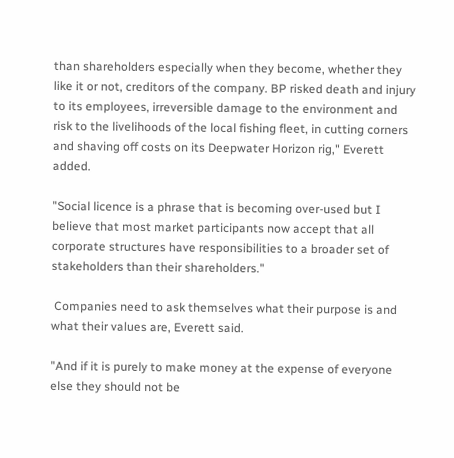than shareholders especially when they become, whether they like it or not, creditors of the company. BP risked death and injury to its employees, irreversible damage to the environment and risk to the livelihoods of the local fishing fleet, in cutting corners and shaving off costs on its Deepwater Horizon rig," Everett added.

"Social licence is a phrase that is becoming over-used but I believe that most market participants now accept that all corporate structures have responsibilities to a broader set of stakeholders than their shareholders."

 Companies need to ask themselves what their purpose is and what their values are, Everett said.

"And if it is purely to make money at the expense of everyone else they should not be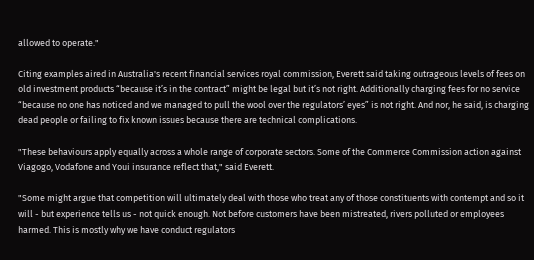allowed to operate."

Citing examples aired in Australia's recent financial services royal commission, Everett said taking outrageous levels of fees on old investment products “because it’s in the contract” might be legal but it’s not right. Additionally charging fees for no service “because no one has noticed and we managed to pull the wool over the regulators’ eyes” is not right. And nor, he said, is charging dead people or failing to fix known issues because there are technical complications.

"These behaviours apply equally across a whole range of corporate sectors. Some of the Commerce Commission action against Viagogo, Vodafone and Youi insurance reflect that," said Everett.

"Some might argue that competition will ultimately deal with those who treat any of those constituents with contempt and so it will - but experience tells us - not quick enough. Not before customers have been mistreated, rivers polluted or employees harmed. This is mostly why we have conduct regulators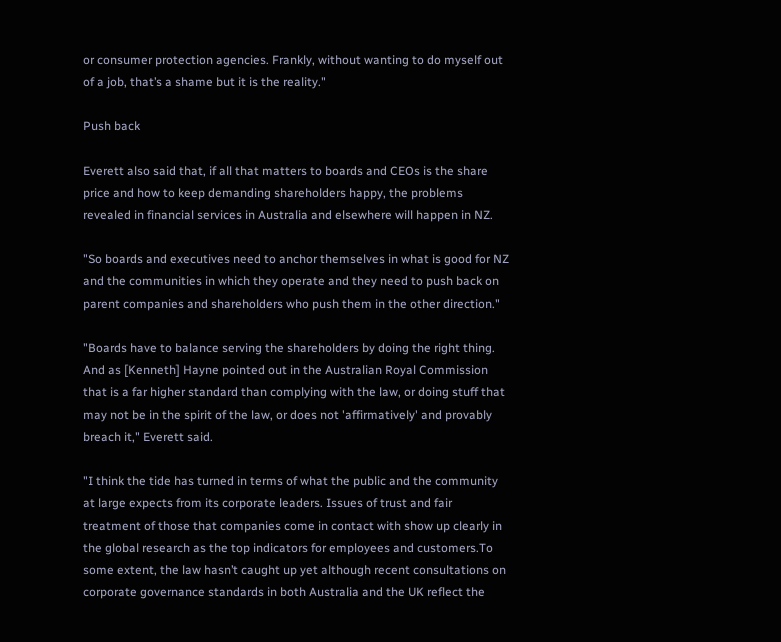or consumer protection agencies. Frankly, without wanting to do myself out of a job, that’s a shame but it is the reality."

Push back

Everett also said that, if all that matters to boards and CEOs is the share price and how to keep demanding shareholders happy, the problems revealed in financial services in Australia and elsewhere will happen in NZ.

"So boards and executives need to anchor themselves in what is good for NZ and the communities in which they operate and they need to push back on parent companies and shareholders who push them in the other direction."

"Boards have to balance serving the shareholders by doing the right thing. And as [Kenneth] Hayne pointed out in the Australian Royal Commission that is a far higher standard than complying with the law, or doing stuff that may not be in the spirit of the law, or does not 'affirmatively' and provably breach it," Everett said.

"I think the tide has turned in terms of what the public and the community at large expects from its corporate leaders. Issues of trust and fair treatment of those that companies come in contact with show up clearly in the global research as the top indicators for employees and customers.To some extent, the law hasn’t caught up yet although recent consultations on corporate governance standards in both Australia and the UK reflect the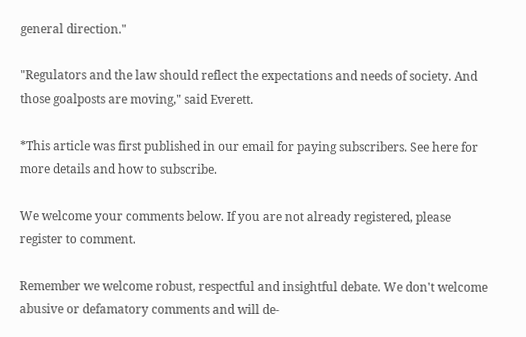general direction."

"Regulators and the law should reflect the expectations and needs of society. And those goalposts are moving," said Everett.

*This article was first published in our email for paying subscribers. See here for more details and how to subscribe.

We welcome your comments below. If you are not already registered, please register to comment.

Remember we welcome robust, respectful and insightful debate. We don't welcome abusive or defamatory comments and will de-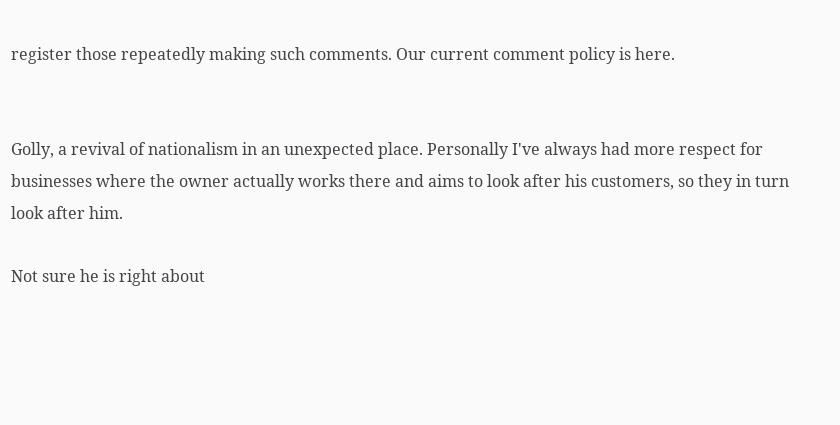register those repeatedly making such comments. Our current comment policy is here.


Golly, a revival of nationalism in an unexpected place. Personally I've always had more respect for businesses where the owner actually works there and aims to look after his customers, so they in turn look after him.

Not sure he is right about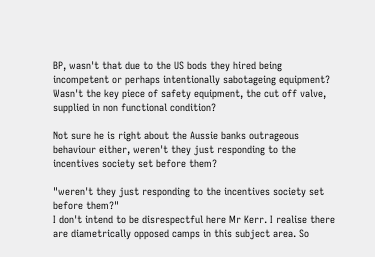BP, wasn't that due to the US bods they hired being incompetent or perhaps intentionally sabotageing equipment? Wasn't the key piece of safety equipment, the cut off valve, supplied in non functional condition?

Not sure he is right about the Aussie banks outrageous behaviour either, weren't they just responding to the incentives society set before them?

"weren't they just responding to the incentives society set before them?"
I don't intend to be disrespectful here Mr Kerr. I realise there are diametrically opposed camps in this subject area. So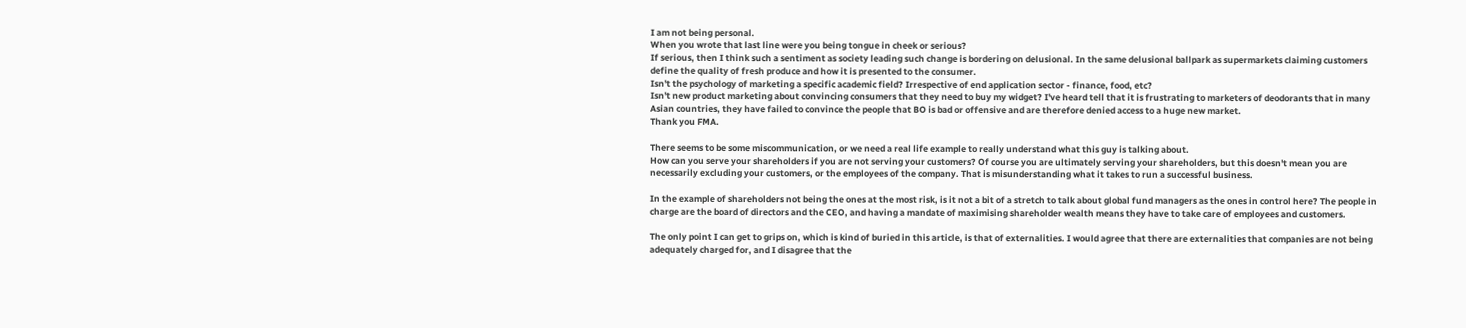I am not being personal.
When you wrote that last line were you being tongue in cheek or serious?
If serious, then I think such a sentiment as society leading such change is bordering on delusional. In the same delusional ballpark as supermarkets claiming customers define the quality of fresh produce and how it is presented to the consumer.
Isn't the psychology of marketing a specific academic field? Irrespective of end application sector - finance, food, etc?
Isn't new product marketing about convincing consumers that they need to buy my widget? I've heard tell that it is frustrating to marketers of deodorants that in many Asian countries, they have failed to convince the people that BO is bad or offensive and are therefore denied access to a huge new market.
Thank you FMA.

There seems to be some miscommunication, or we need a real life example to really understand what this guy is talking about.
How can you serve your shareholders if you are not serving your customers? Of course you are ultimately serving your shareholders, but this doesn't mean you are necessarily excluding your customers, or the employees of the company. That is misunderstanding what it takes to run a successful business.

In the example of shareholders not being the ones at the most risk, is it not a bit of a stretch to talk about global fund managers as the ones in control here? The people in charge are the board of directors and the CEO, and having a mandate of maximising shareholder wealth means they have to take care of employees and customers.

The only point I can get to grips on, which is kind of buried in this article, is that of externalities. I would agree that there are externalities that companies are not being adequately charged for, and I disagree that the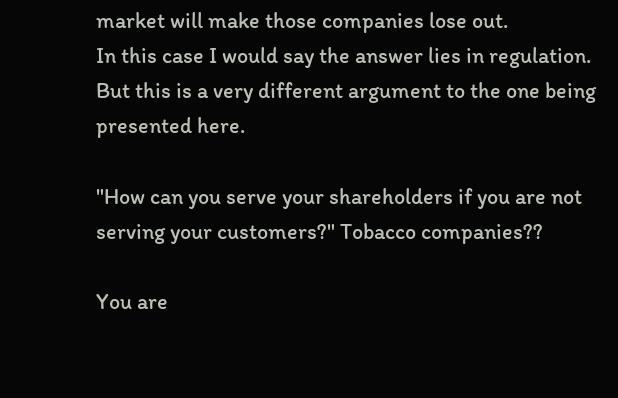market will make those companies lose out.
In this case I would say the answer lies in regulation.
But this is a very different argument to the one being presented here.

"How can you serve your shareholders if you are not serving your customers?" Tobacco companies??

You are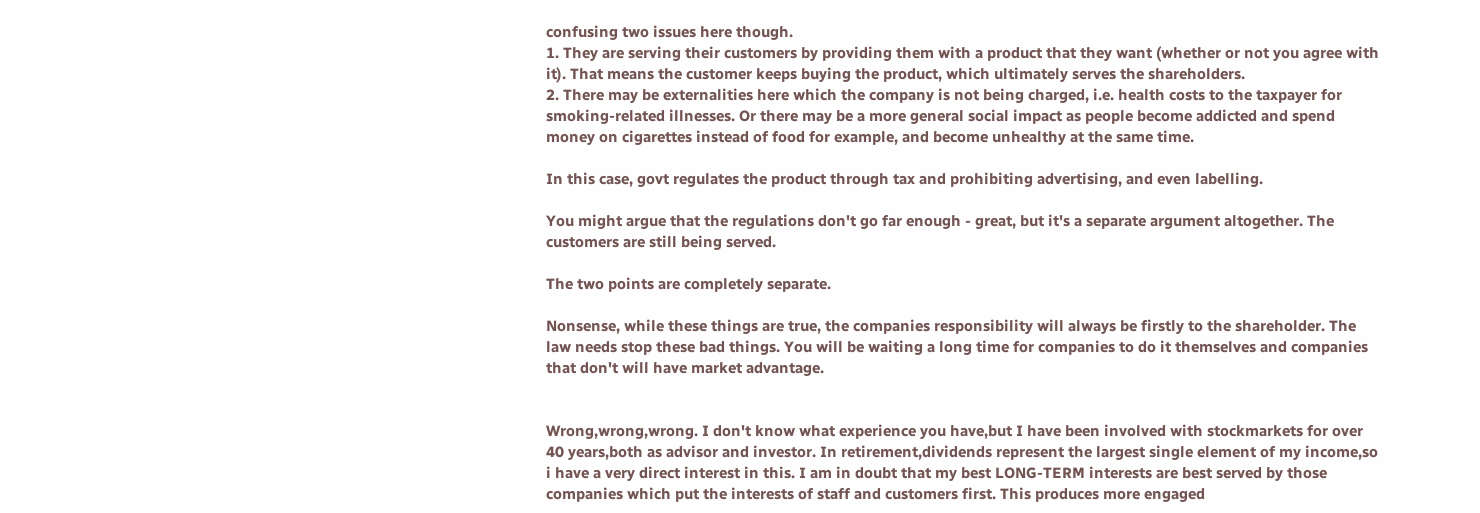confusing two issues here though.
1. They are serving their customers by providing them with a product that they want (whether or not you agree with it). That means the customer keeps buying the product, which ultimately serves the shareholders.
2. There may be externalities here which the company is not being charged, i.e. health costs to the taxpayer for smoking-related illnesses. Or there may be a more general social impact as people become addicted and spend money on cigarettes instead of food for example, and become unhealthy at the same time.

In this case, govt regulates the product through tax and prohibiting advertising, and even labelling.

You might argue that the regulations don't go far enough - great, but it's a separate argument altogether. The customers are still being served.

The two points are completely separate.

Nonsense, while these things are true, the companies responsibility will always be firstly to the shareholder. The law needs stop these bad things. You will be waiting a long time for companies to do it themselves and companies that don't will have market advantage.


Wrong,wrong,wrong. I don't know what experience you have,but I have been involved with stockmarkets for over 40 years,both as advisor and investor. In retirement,dividends represent the largest single element of my income,so i have a very direct interest in this. I am in doubt that my best LONG-TERM interests are best served by those companies which put the interests of staff and customers first. This produces more engaged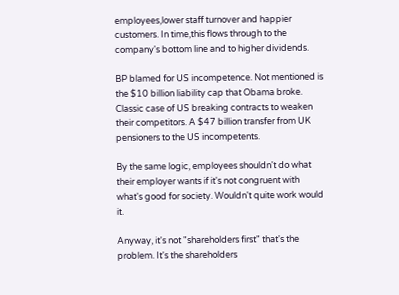employees,lower staff turnover and happier customers. In time,this flows through to the company's bottom line and to higher dividends.

BP blamed for US incompetence. Not mentioned is the $10 billion liability cap that Obama broke. Classic case of US breaking contracts to weaken their competitors. A $47 billion transfer from UK pensioners to the US incompetents.

By the same logic, employees shouldn't do what their employer wants if it's not congruent with what's good for society. Wouldn't quite work would it.

Anyway, it's not "shareholders first" that's the problem. It's the shareholders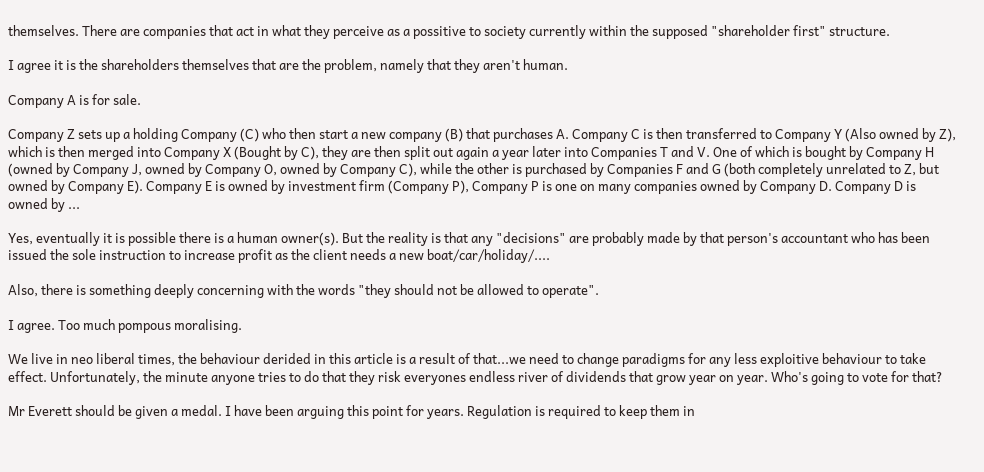themselves. There are companies that act in what they perceive as a possitive to society currently within the supposed "shareholder first" structure.

I agree it is the shareholders themselves that are the problem, namely that they aren't human.

Company A is for sale.

Company Z sets up a holding Company (C) who then start a new company (B) that purchases A. Company C is then transferred to Company Y (Also owned by Z), which is then merged into Company X (Bought by C), they are then split out again a year later into Companies T and V. One of which is bought by Company H (owned by Company J, owned by Company O, owned by Company C), while the other is purchased by Companies F and G (both completely unrelated to Z, but owned by Company E). Company E is owned by investment firm (Company P), Company P is one on many companies owned by Company D. Company D is owned by ...

Yes, eventually it is possible there is a human owner(s). But the reality is that any "decisions" are probably made by that person's accountant who has been issued the sole instruction to increase profit as the client needs a new boat/car/holiday/....

Also, there is something deeply concerning with the words "they should not be allowed to operate".

I agree. Too much pompous moralising.

We live in neo liberal times, the behaviour derided in this article is a result of that...we need to change paradigms for any less exploitive behaviour to take effect. Unfortunately, the minute anyone tries to do that they risk everyones endless river of dividends that grow year on year. Who's going to vote for that?

Mr Everett should be given a medal. I have been arguing this point for years. Regulation is required to keep them in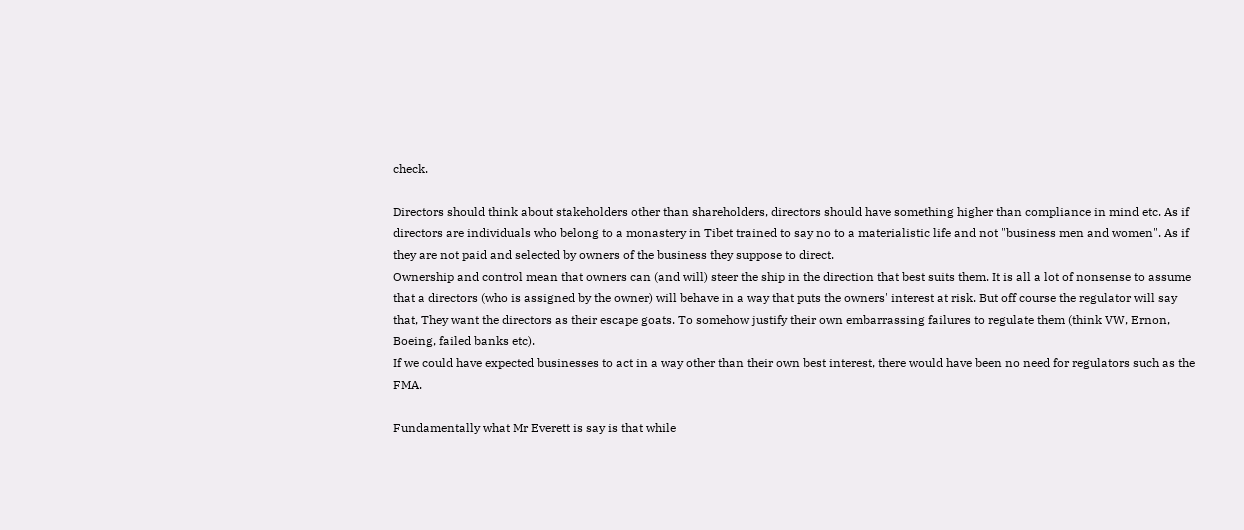check.

Directors should think about stakeholders other than shareholders, directors should have something higher than compliance in mind etc. As if directors are individuals who belong to a monastery in Tibet trained to say no to a materialistic life and not "business men and women". As if they are not paid and selected by owners of the business they suppose to direct.
Ownership and control mean that owners can (and will) steer the ship in the direction that best suits them. It is all a lot of nonsense to assume that a directors (who is assigned by the owner) will behave in a way that puts the owners' interest at risk. But off course the regulator will say that, They want the directors as their escape goats. To somehow justify their own embarrassing failures to regulate them (think VW, Ernon, Boeing, failed banks etc).
If we could have expected businesses to act in a way other than their own best interest, there would have been no need for regulators such as the FMA.

Fundamentally what Mr Everett is say is that while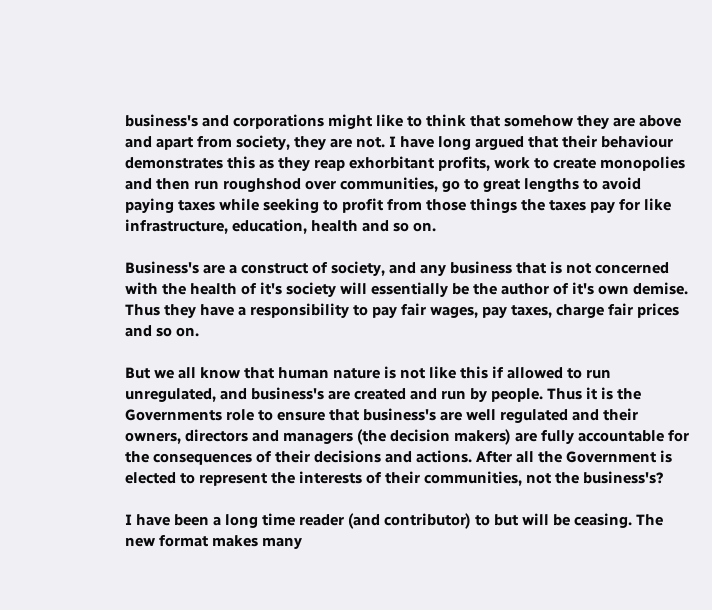business's and corporations might like to think that somehow they are above and apart from society, they are not. I have long argued that their behaviour demonstrates this as they reap exhorbitant profits, work to create monopolies and then run roughshod over communities, go to great lengths to avoid paying taxes while seeking to profit from those things the taxes pay for like infrastructure, education, health and so on.

Business's are a construct of society, and any business that is not concerned with the health of it's society will essentially be the author of it's own demise. Thus they have a responsibility to pay fair wages, pay taxes, charge fair prices and so on.

But we all know that human nature is not like this if allowed to run unregulated, and business's are created and run by people. Thus it is the Governments role to ensure that business's are well regulated and their owners, directors and managers (the decision makers) are fully accountable for the consequences of their decisions and actions. After all the Government is elected to represent the interests of their communities, not the business's?

I have been a long time reader (and contributor) to but will be ceasing. The new format makes many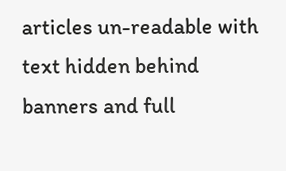articles un-readable with text hidden behind banners and full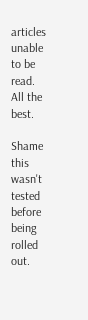articles unable to be read. All the best.

Shame this wasn't tested before being rolled out.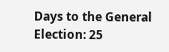Days to the General Election: 25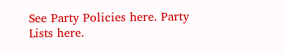See Party Policies here. Party Lists here.